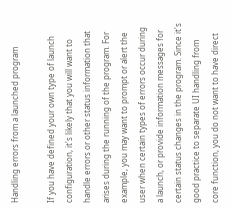Handling errors from a launched program

If you have defined your own type of launch configuration, it's likely that you will want to handle errors or other status information that arises during the running of the program. For example, you may want to prompt or alert the user when certain types of errors occur during a launch, or provide information messages for certain status changes in the program. Since it's good practice to separate UI handling from core function, you do not want to have direct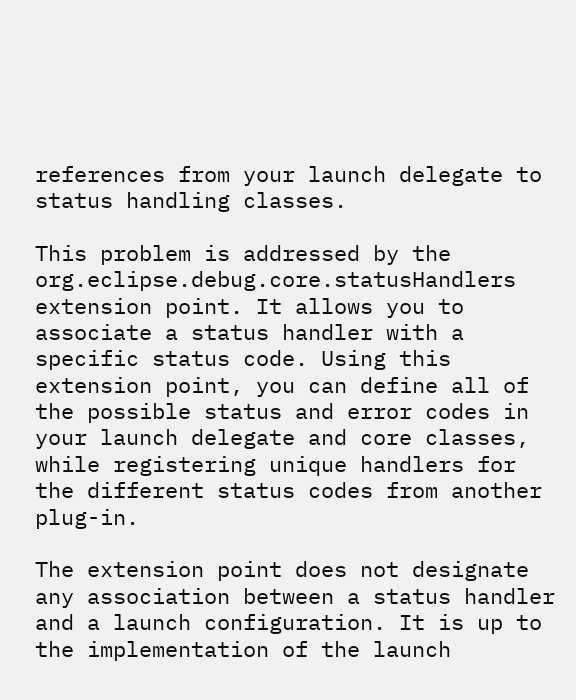references from your launch delegate to status handling classes.

This problem is addressed by the org.eclipse.debug.core.statusHandlers extension point. It allows you to associate a status handler with a specific status code. Using this extension point, you can define all of the possible status and error codes in your launch delegate and core classes, while registering unique handlers for the different status codes from another plug-in.

The extension point does not designate any association between a status handler and a launch configuration. It is up to the implementation of the launch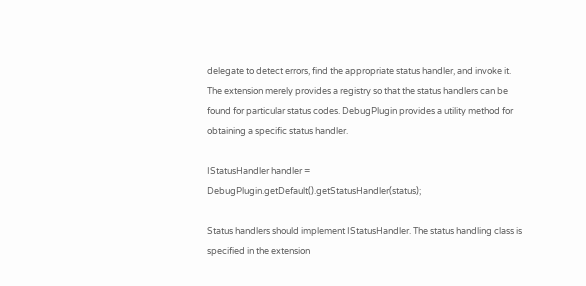delegate to detect errors, find the appropriate status handler, and invoke it. The extension merely provides a registry so that the status handlers can be found for particular status codes. DebugPlugin provides a utility method for obtaining a specific status handler.

IStatusHandler handler = DebugPlugin.getDefault().getStatusHandler(status);

Status handlers should implement IStatusHandler. The status handling class is specified in the extension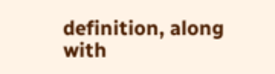definition, along with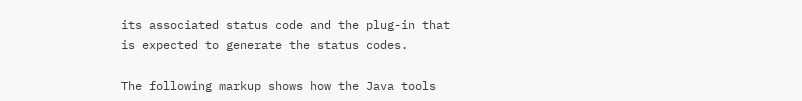its associated status code and the plug-in that is expected to generate the status codes.

The following markup shows how the Java tools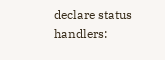declare status handlers: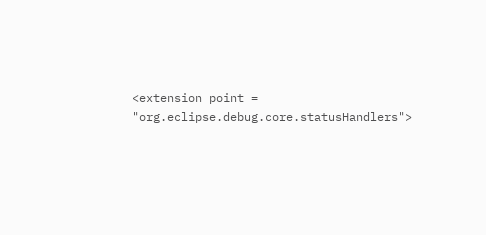<extension point = "org.eclipse.debug.core.statusHandlers">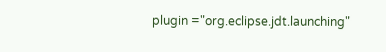plugin ="org.eclipse.jdt.launching"